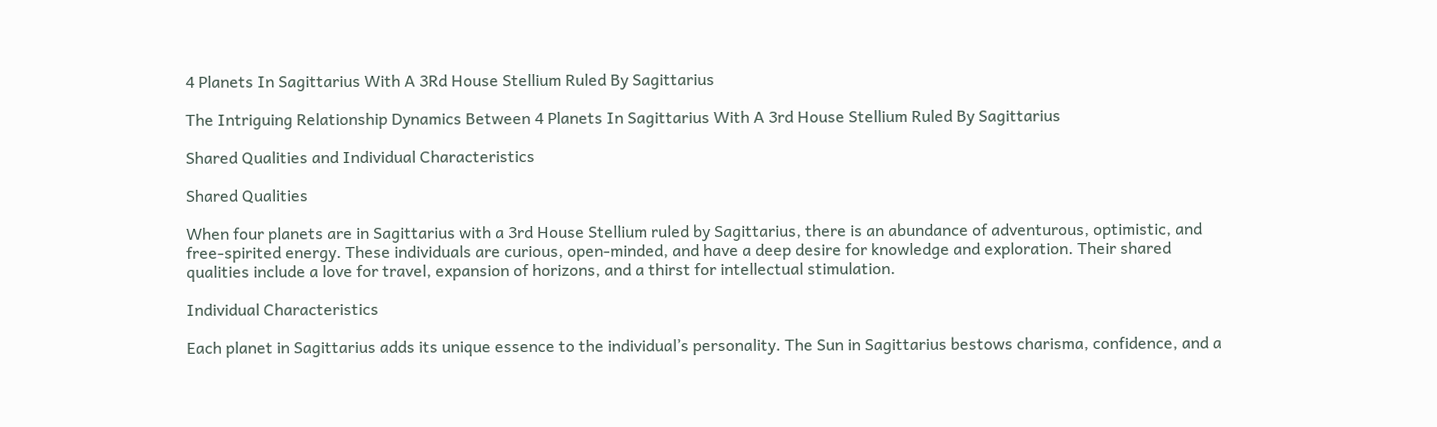4 Planets In Sagittarius With A 3Rd House Stellium Ruled By Sagittarius

The Intriguing Relationship Dynamics Between 4 Planets In Sagittarius With A 3rd House Stellium Ruled By Sagittarius

Shared Qualities and Individual Characteristics

Shared Qualities

When four planets are in Sagittarius with a 3rd House Stellium ruled by Sagittarius, there is an abundance of adventurous, optimistic, and free-spirited energy. These individuals are curious, open-minded, and have a deep desire for knowledge and exploration. Their shared qualities include a love for travel, expansion of horizons, and a thirst for intellectual stimulation.

Individual Characteristics

Each planet in Sagittarius adds its unique essence to the individual’s personality. The Sun in Sagittarius bestows charisma, confidence, and a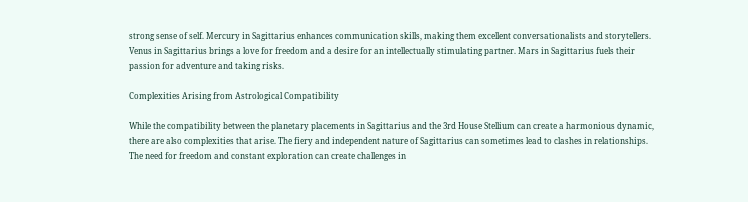strong sense of self. Mercury in Sagittarius enhances communication skills, making them excellent conversationalists and storytellers. Venus in Sagittarius brings a love for freedom and a desire for an intellectually stimulating partner. Mars in Sagittarius fuels their passion for adventure and taking risks.

Complexities Arising from Astrological Compatibility

While the compatibility between the planetary placements in Sagittarius and the 3rd House Stellium can create a harmonious dynamic, there are also complexities that arise. The fiery and independent nature of Sagittarius can sometimes lead to clashes in relationships. The need for freedom and constant exploration can create challenges in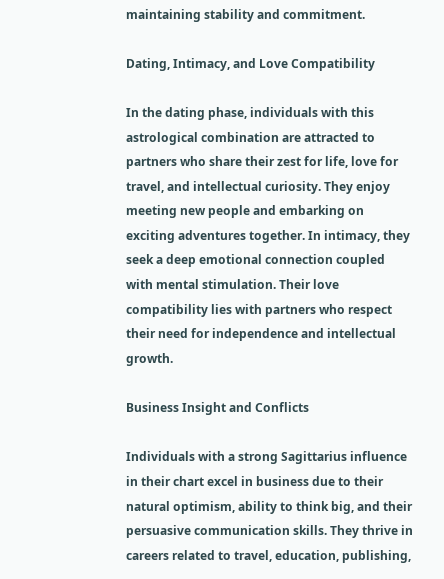maintaining stability and commitment.

Dating, Intimacy, and Love Compatibility

In the dating phase, individuals with this astrological combination are attracted to partners who share their zest for life, love for travel, and intellectual curiosity. They enjoy meeting new people and embarking on exciting adventures together. In intimacy, they seek a deep emotional connection coupled with mental stimulation. Their love compatibility lies with partners who respect their need for independence and intellectual growth.

Business Insight and Conflicts

Individuals with a strong Sagittarius influence in their chart excel in business due to their natural optimism, ability to think big, and their persuasive communication skills. They thrive in careers related to travel, education, publishing,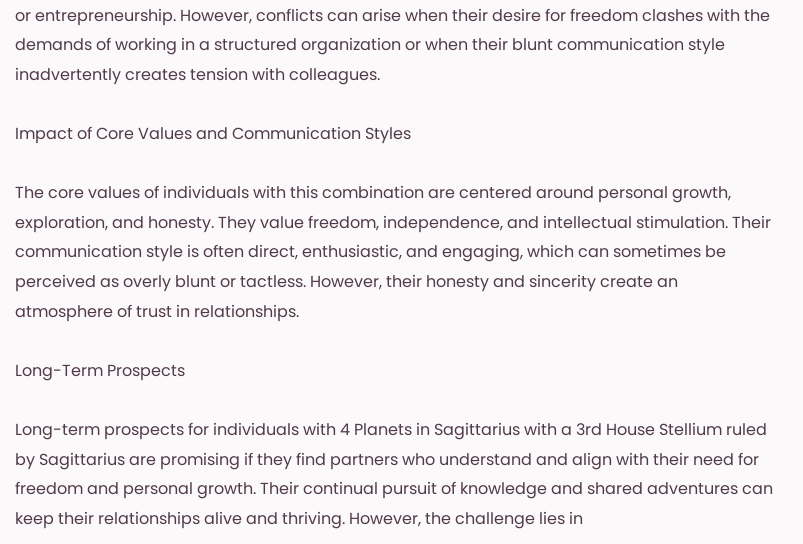or entrepreneurship. However, conflicts can arise when their desire for freedom clashes with the demands of working in a structured organization or when their blunt communication style inadvertently creates tension with colleagues.

Impact of Core Values and Communication Styles

The core values of individuals with this combination are centered around personal growth, exploration, and honesty. They value freedom, independence, and intellectual stimulation. Their communication style is often direct, enthusiastic, and engaging, which can sometimes be perceived as overly blunt or tactless. However, their honesty and sincerity create an atmosphere of trust in relationships.

Long-Term Prospects

Long-term prospects for individuals with 4 Planets in Sagittarius with a 3rd House Stellium ruled by Sagittarius are promising if they find partners who understand and align with their need for freedom and personal growth. Their continual pursuit of knowledge and shared adventures can keep their relationships alive and thriving. However, the challenge lies in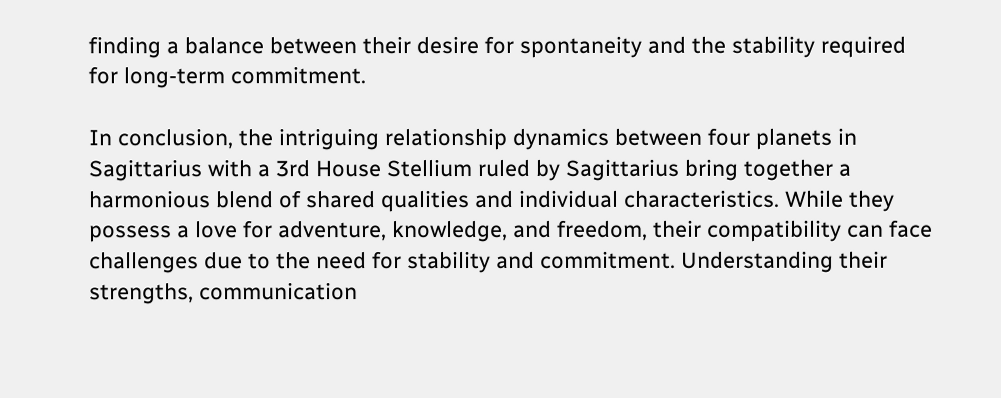finding a balance between their desire for spontaneity and the stability required for long-term commitment.

In conclusion, the intriguing relationship dynamics between four planets in Sagittarius with a 3rd House Stellium ruled by Sagittarius bring together a harmonious blend of shared qualities and individual characteristics. While they possess a love for adventure, knowledge, and freedom, their compatibility can face challenges due to the need for stability and commitment. Understanding their strengths, communication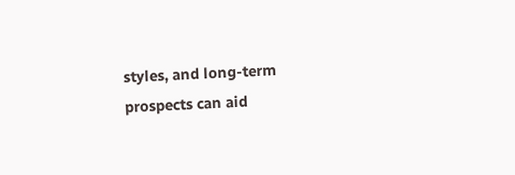styles, and long-term prospects can aid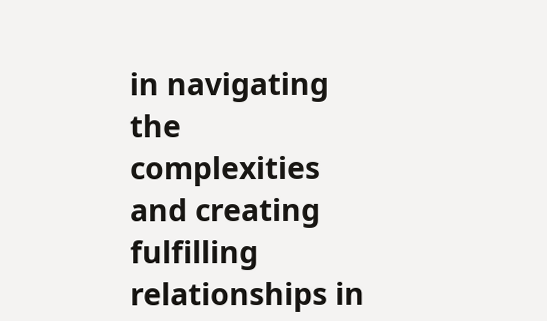in navigating the complexities and creating fulfilling relationships in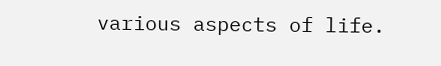various aspects of life.